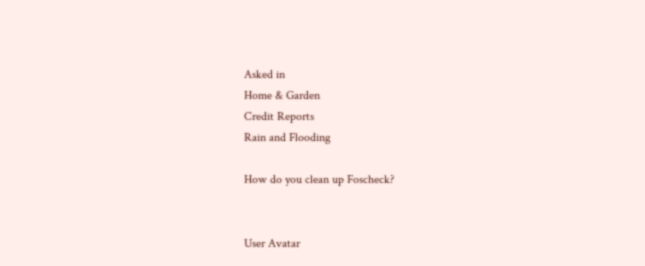Asked in
Home & Garden
Credit Reports
Rain and Flooding

How do you clean up Foscheck?


User Avatar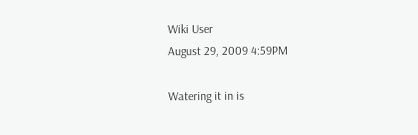Wiki User
August 29, 2009 4:59PM

Watering it in is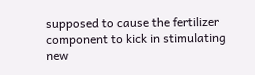supposed to cause the fertilizer component to kick in stimulating new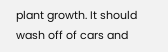plant growth. It should wash off of cars and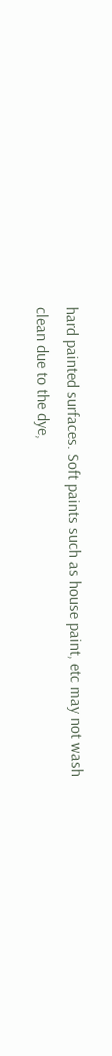hard painted surfaces. Soft paints such as house paint, etc may not wash clean due to the dye,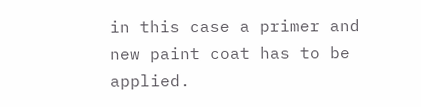in this case a primer and new paint coat has to be applied.